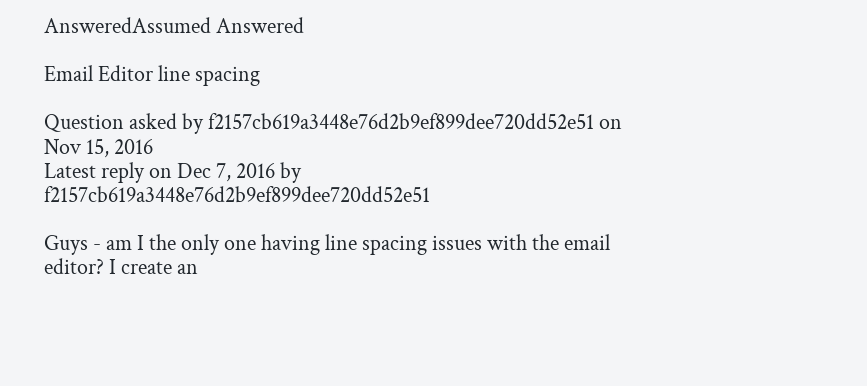AnsweredAssumed Answered

Email Editor line spacing

Question asked by f2157cb619a3448e76d2b9ef899dee720dd52e51 on Nov 15, 2016
Latest reply on Dec 7, 2016 by f2157cb619a3448e76d2b9ef899dee720dd52e51

Guys - am I the only one having line spacing issues with the email editor? I create an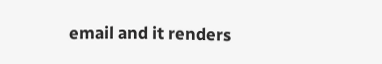email and it renders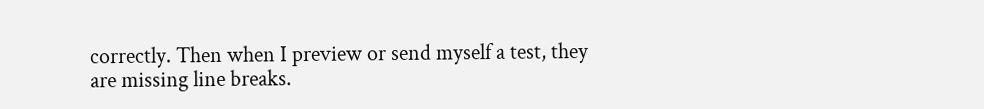correctly. Then when I preview or send myself a test, they are missing line breaks.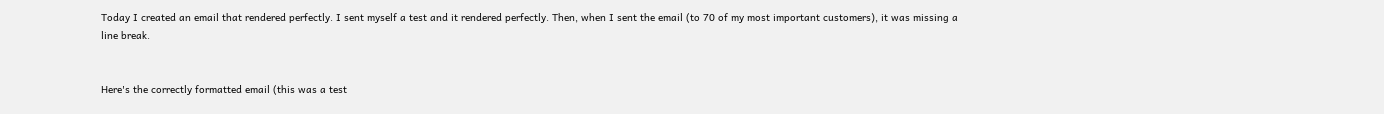Today I created an email that rendered perfectly. I sent myself a test and it rendered perfectly. Then, when I sent the email (to 70 of my most important customers), it was missing a line break.


Here's the correctly formatted email (this was a test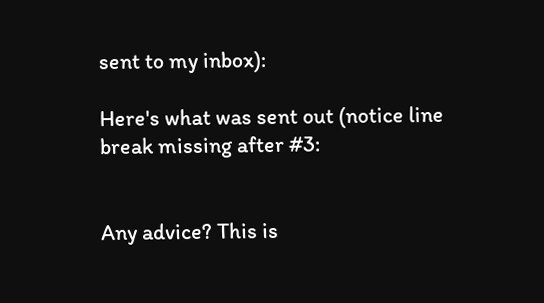sent to my inbox):

Here's what was sent out (notice line break missing after #3:


Any advice? This is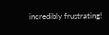incredibly frustrating!